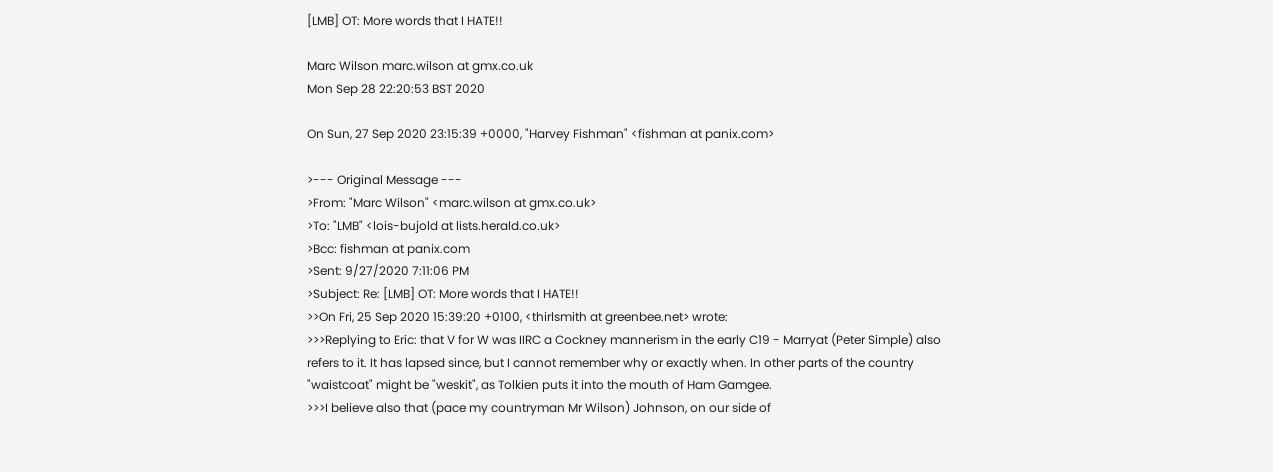[LMB] OT: More words that I HATE!!

Marc Wilson marc.wilson at gmx.co.uk
Mon Sep 28 22:20:53 BST 2020

On Sun, 27 Sep 2020 23:15:39 +0000, "Harvey Fishman" <fishman at panix.com>

>--- Original Message ---
>From: "Marc Wilson" <marc.wilson at gmx.co.uk>
>To: "LMB" <lois-bujold at lists.herald.co.uk>
>Bcc: fishman at panix.com
>Sent: 9/27/2020 7:11:06 PM
>Subject: Re: [LMB] OT: More words that I HATE!!
>>On Fri, 25 Sep 2020 15:39:20 +0100, <thirlsmith at greenbee.net> wrote:
>>>Replying to Eric: that V for W was IIRC a Cockney mannerism in the early C19 - Marryat (Peter Simple) also refers to it. It has lapsed since, but I cannot remember why or exactly when. In other parts of the country "waistcoat" might be "weskit", as Tolkien puts it into the mouth of Ham Gamgee.
>>>I believe also that (pace my countryman Mr Wilson) Johnson, on our side of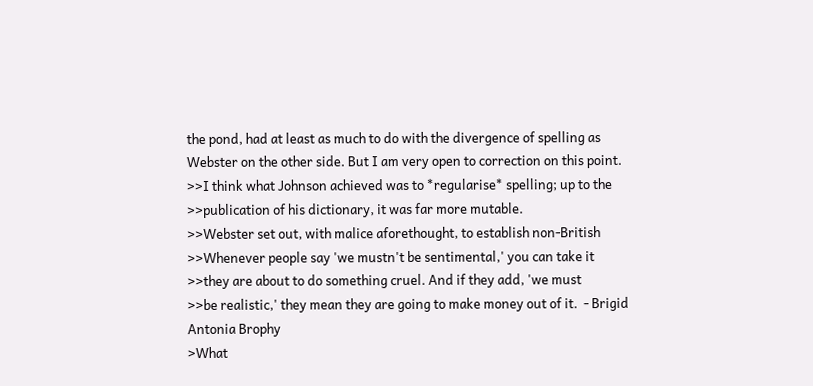the pond, had at least as much to do with the divergence of spelling as Webster on the other side. But I am very open to correction on this point.
>>I think what Johnson achieved was to *regularise* spelling; up to the
>>publication of his dictionary, it was far more mutable.
>>Webster set out, with malice aforethought, to establish non-British
>>Whenever people say 'we mustn't be sentimental,' you can take it
>>they are about to do something cruel. And if they add, 'we must
>>be realistic,' they mean they are going to make money out of it.  - Brigid Antonia Brophy
>What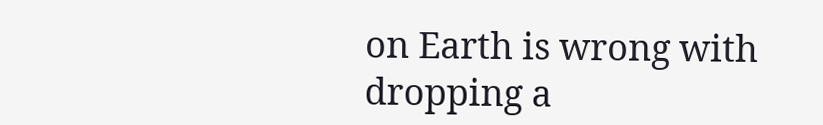on Earth is wrong with dropping a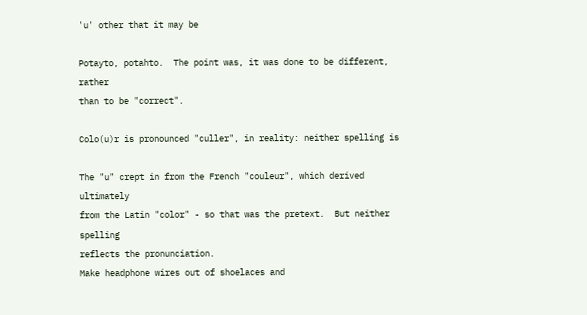'u' other that it may be

Potayto, potahto.  The point was, it was done to be different, rather
than to be "correct".

Colo(u)r is pronounced "culler", in reality: neither spelling is

The "u" crept in from the French "couleur", which derived ultimately
from the Latin "color" - so that was the pretext.  But neither spelling
reflects the pronunciation.
Make headphone wires out of shoelaces and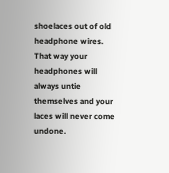shoelaces out of old
headphone wires.  That way your headphones will always untie
themselves and your laces will never come undone.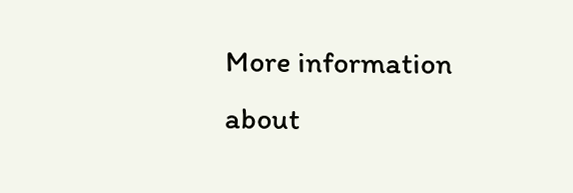More information about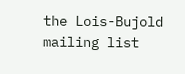the Lois-Bujold mailing list